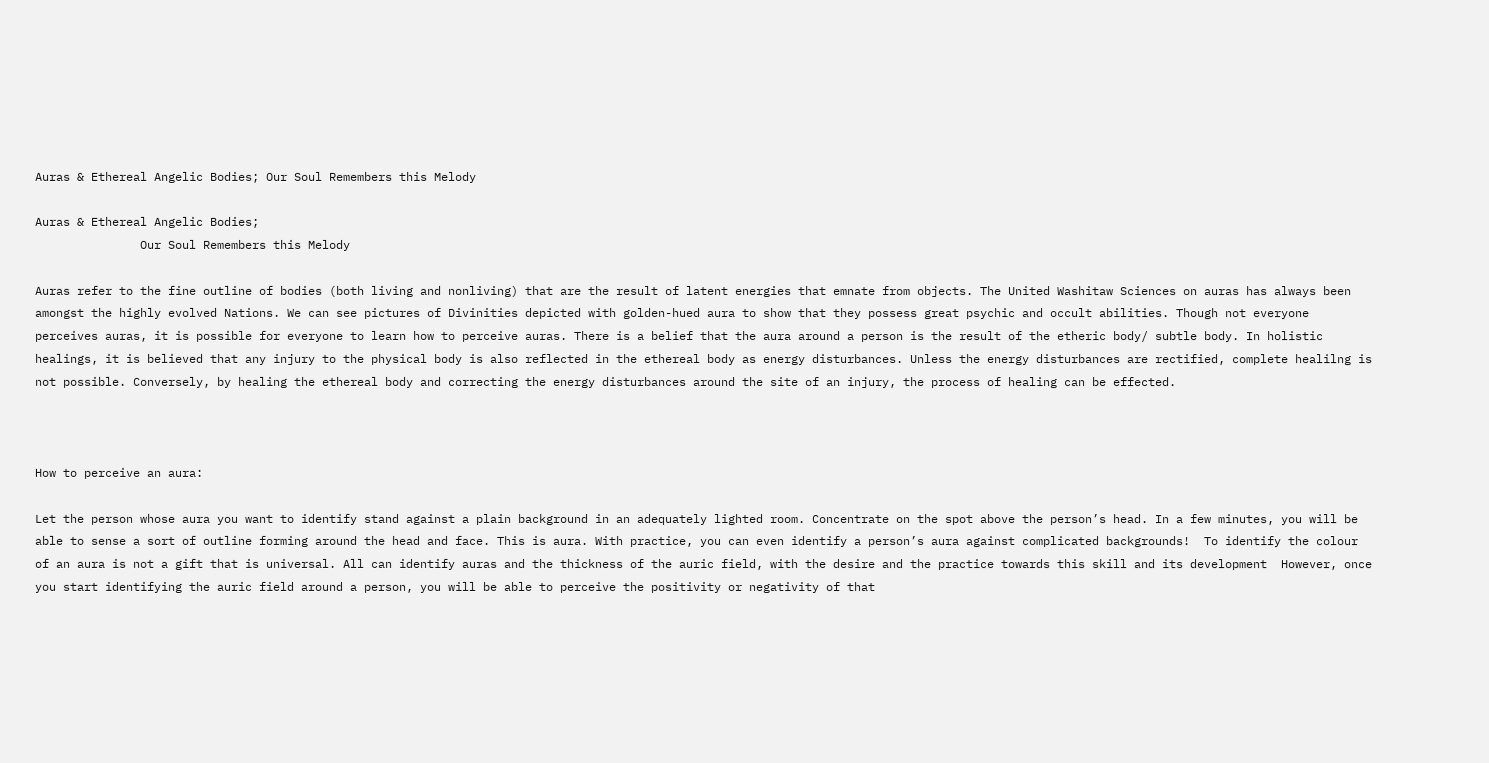Auras & Ethereal Angelic Bodies; Our Soul Remembers this Melody

Auras & Ethereal Angelic Bodies;
               Our Soul Remembers this Melody

Auras refer to the fine outline of bodies (both living and nonliving) that are the result of latent energies that emnate from objects. The United Washitaw Sciences on auras has always been amongst the highly evolved Nations. We can see pictures of Divinities depicted with golden-hued aura to show that they possess great psychic and occult abilities. Though not everyone perceives auras, it is possible for everyone to learn how to perceive auras. There is a belief that the aura around a person is the result of the etheric body/ subtle body. In holistic healings, it is believed that any injury to the physical body is also reflected in the ethereal body as energy disturbances. Unless the energy disturbances are rectified, complete healilng is not possible. Conversely, by healing the ethereal body and correcting the energy disturbances around the site of an injury, the process of healing can be effected.



How to perceive an aura:

Let the person whose aura you want to identify stand against a plain background in an adequately lighted room. Concentrate on the spot above the person’s head. In a few minutes, you will be able to sense a sort of outline forming around the head and face. This is aura. With practice, you can even identify a person’s aura against complicated backgrounds!  To identify the colour of an aura is not a gift that is universal. All can identify auras and the thickness of the auric field, with the desire and the practice towards this skill and its development  However, once you start identifying the auric field around a person, you will be able to perceive the positivity or negativity of that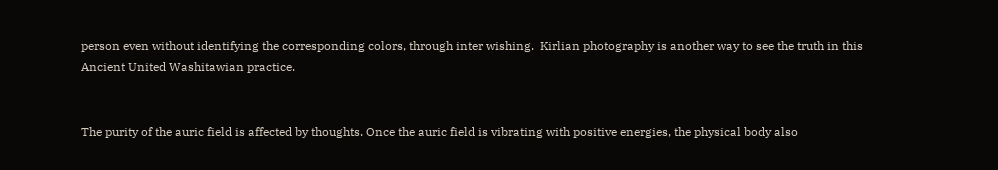person even without identifying the corresponding colors, through inter wishing.  Kirlian photography is another way to see the truth in this Ancient United Washitawian practice.


The purity of the auric field is affected by thoughts. Once the auric field is vibrating with positive energies, the physical body also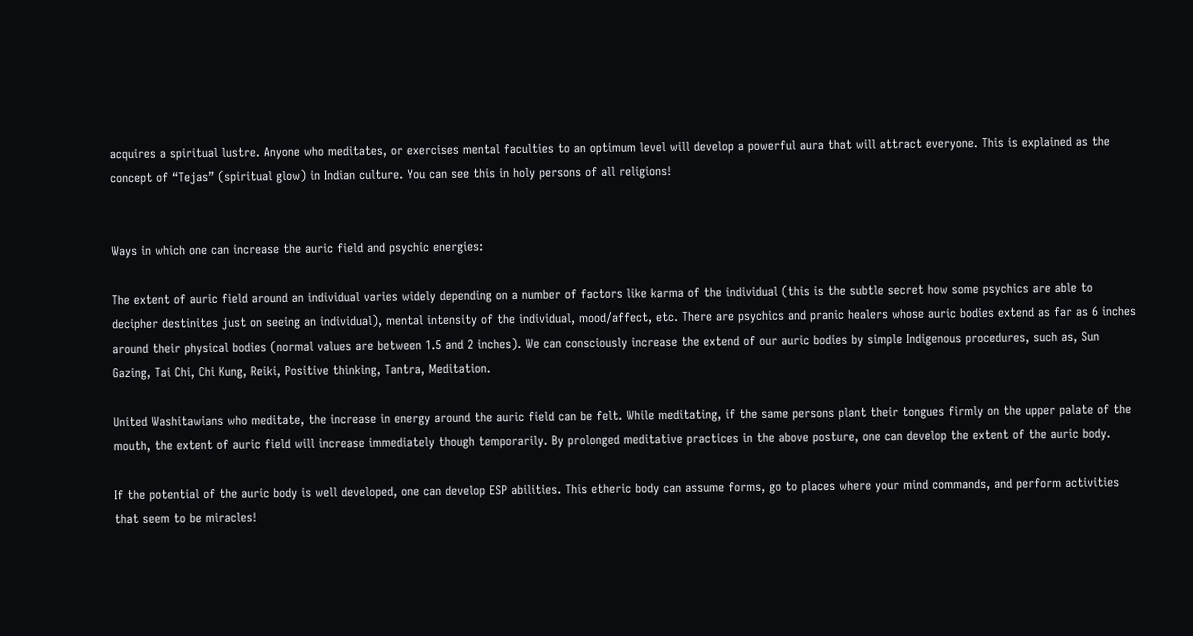acquires a spiritual lustre. Anyone who meditates, or exercises mental faculties to an optimum level will develop a powerful aura that will attract everyone. This is explained as the concept of “Tejas” (spiritual glow) in Indian culture. You can see this in holy persons of all religions!


Ways in which one can increase the auric field and psychic energies:

The extent of auric field around an individual varies widely depending on a number of factors like karma of the individual (this is the subtle secret how some psychics are able to decipher destinites just on seeing an individual), mental intensity of the individual, mood/affect, etc. There are psychics and pranic healers whose auric bodies extend as far as 6 inches around their physical bodies (normal values are between 1.5 and 2 inches). We can consciously increase the extend of our auric bodies by simple Indigenous procedures, such as, Sun Gazing, Tai Chi, Chi Kung, Reiki, Positive thinking, Tantra, Meditation.

United Washitawians who meditate, the increase in energy around the auric field can be felt. While meditating, if the same persons plant their tongues firmly on the upper palate of the mouth, the extent of auric field will increase immediately though temporarily. By prolonged meditative practices in the above posture, one can develop the extent of the auric body.

If the potential of the auric body is well developed, one can develop ESP abilities. This etheric body can assume forms, go to places where your mind commands, and perform activities that seem to be miracles!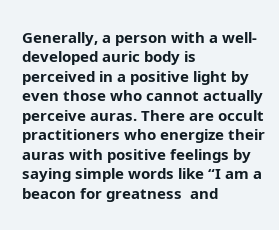Generally, a person with a well-developed auric body is perceived in a positive light by even those who cannot actually perceive auras. There are occult practitioners who energize their auras with positive feelings by saying simple words like “I am a beacon for greatness  and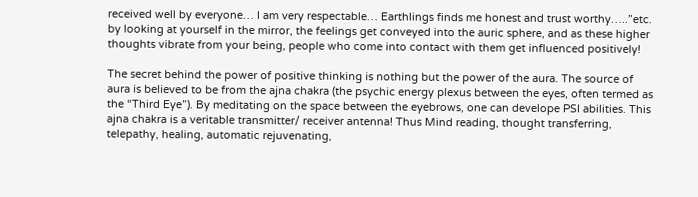received well by everyone… I am very respectable… Earthlings finds me honest and trust worthy…..”etc. by looking at yourself in the mirror, the feelings get conveyed into the auric sphere, and as these higher thoughts vibrate from your being, people who come into contact with them get influenced positively!

The secret behind the power of positive thinking is nothing but the power of the aura. The source of aura is believed to be from the ajna chakra (the psychic energy plexus between the eyes, often termed as the “Third Eye”). By meditating on the space between the eyebrows, one can develope PSI abilities. This ajna chakra is a veritable transmitter/ receiver antenna! Thus Mind reading, thought transferring, telepathy, healing, automatic rejuvenating,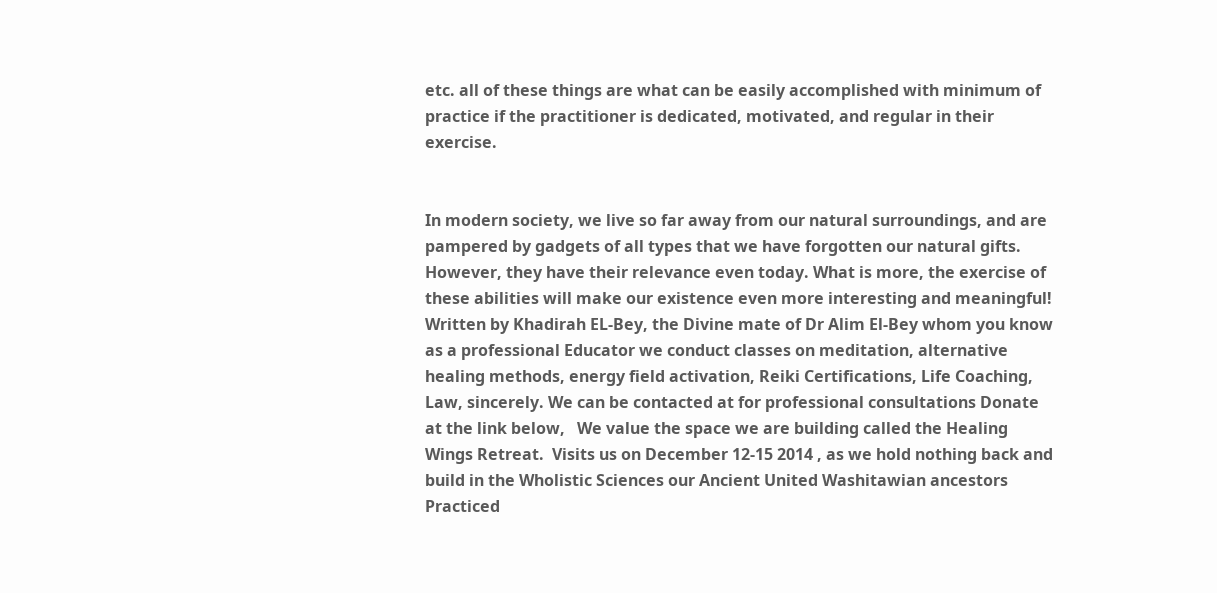etc. all of these things are what can be easily accomplished with minimum of practice if the practitioner is dedicated, motivated, and regular in their exercise.


In modern society, we live so far away from our natural surroundings, and are pampered by gadgets of all types that we have forgotten our natural gifts. However, they have their relevance even today. What is more, the exercise of these abilities will make our existence even more interesting and meaningful!
Written by Khadirah EL-Bey, the Divine mate of Dr Alim El-Bey whom you know as a professional Educator we conduct classes on meditation, alternative healing methods, energy field activation, Reiki Certifications, Life Coaching, Law, sincerely. We can be contacted at for professional consultations Donate at the link below,   We value the space we are building called the Healing Wings Retreat.  Visits us on December 12-15 2014 , as we hold nothing back and build in the Wholistic Sciences our Ancient United Washitawian ancestors Practiced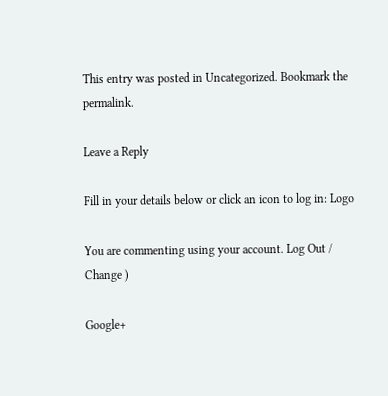This entry was posted in Uncategorized. Bookmark the permalink.

Leave a Reply

Fill in your details below or click an icon to log in: Logo

You are commenting using your account. Log Out /  Change )

Google+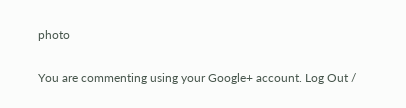photo

You are commenting using your Google+ account. Log Out /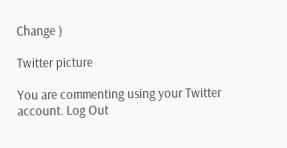Change )

Twitter picture

You are commenting using your Twitter account. Log Out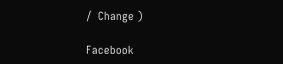/  Change )

Facebook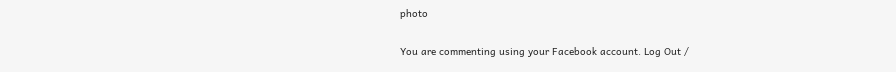photo

You are commenting using your Facebook account. Log Out /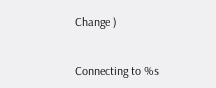Change )


Connecting to %s